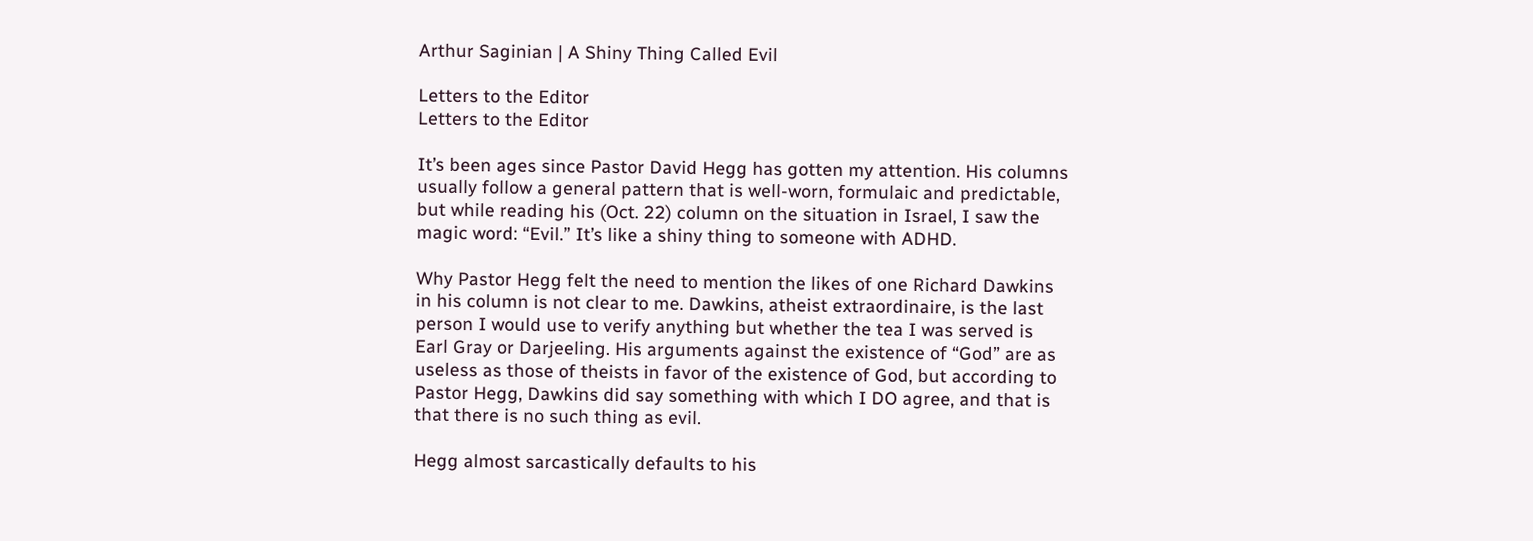Arthur Saginian | A Shiny Thing Called Evil

Letters to the Editor
Letters to the Editor

It’s been ages since Pastor David Hegg has gotten my attention. His columns usually follow a general pattern that is well-worn, formulaic and predictable, but while reading his (Oct. 22) column on the situation in Israel, I saw the magic word: “Evil.” It’s like a shiny thing to someone with ADHD.

Why Pastor Hegg felt the need to mention the likes of one Richard Dawkins in his column is not clear to me. Dawkins, atheist extraordinaire, is the last person I would use to verify anything but whether the tea I was served is Earl Gray or Darjeeling. His arguments against the existence of “God” are as useless as those of theists in favor of the existence of God, but according to Pastor Hegg, Dawkins did say something with which I DO agree, and that is that there is no such thing as evil.

Hegg almost sarcastically defaults to his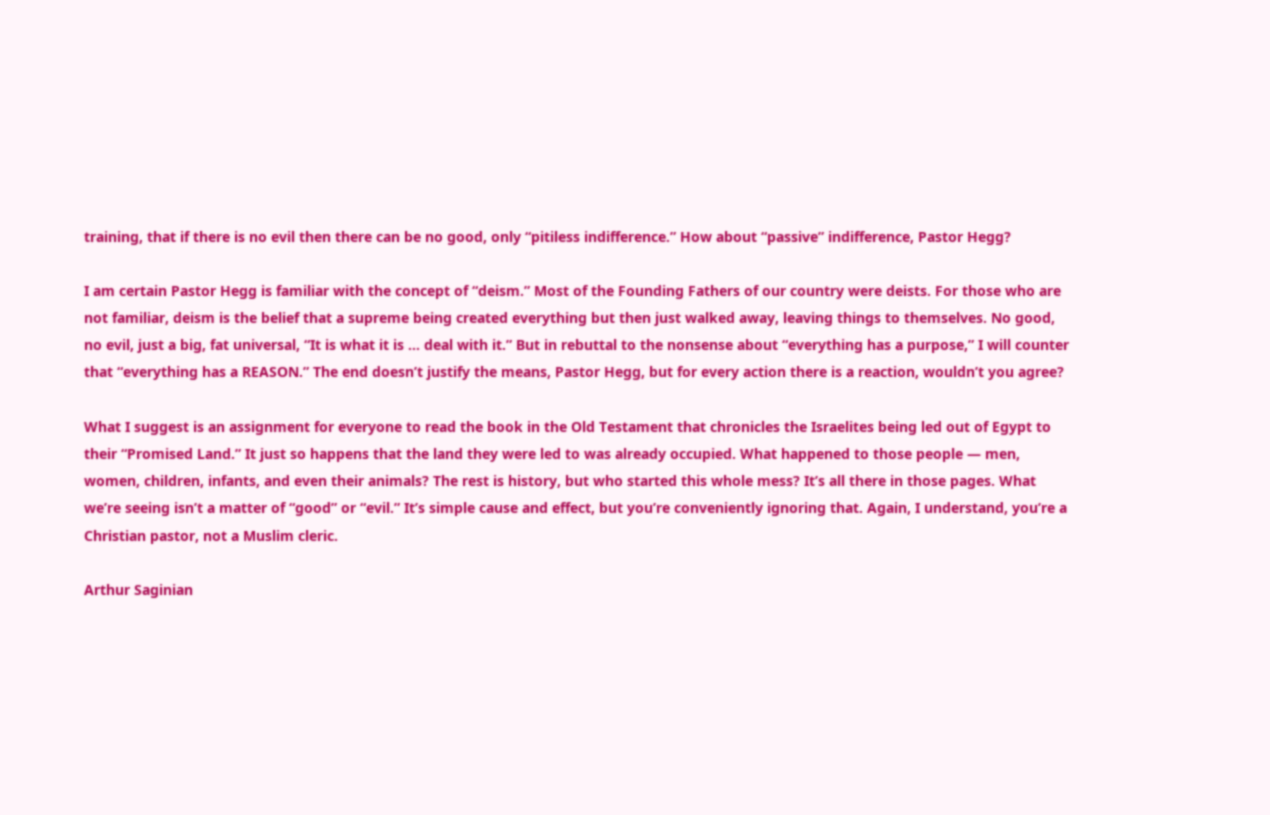training, that if there is no evil then there can be no good, only “pitiless indifference.” How about “passive” indifference, Pastor Hegg?

I am certain Pastor Hegg is familiar with the concept of “deism.” Most of the Founding Fathers of our country were deists. For those who are not familiar, deism is the belief that a supreme being created everything but then just walked away, leaving things to themselves. No good, no evil, just a big, fat universal, “It is what it is … deal with it.” But in rebuttal to the nonsense about “everything has a purpose,” I will counter that “everything has a REASON.” The end doesn’t justify the means, Pastor Hegg, but for every action there is a reaction, wouldn’t you agree?

What I suggest is an assignment for everyone to read the book in the Old Testament that chronicles the Israelites being led out of Egypt to their “Promised Land.” It just so happens that the land they were led to was already occupied. What happened to those people — men, women, children, infants, and even their animals? The rest is history, but who started this whole mess? It’s all there in those pages. What we’re seeing isn’t a matter of “good” or “evil.” It’s simple cause and effect, but you’re conveniently ignoring that. Again, I understand, you’re a Christian pastor, not a Muslim cleric.

Arthur Saginian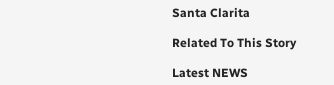Santa Clarita

Related To This Story

Latest NEWS